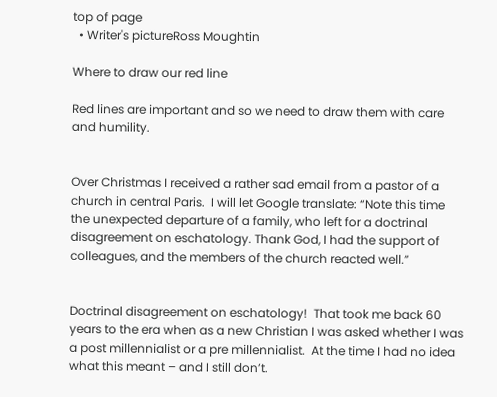top of page
  • Writer's pictureRoss Moughtin

Where to draw our red line

Red lines are important and so we need to draw them with care and humility.


Over Christmas I received a rather sad email from a pastor of a church in central Paris.  I will let Google translate: “Note this time the unexpected departure of a family, who left for a doctrinal disagreement on eschatology. Thank God, I had the support of colleagues, and the members of the church reacted well.”


Doctrinal disagreement on eschatology!  That took me back 60 years to the era when as a new Christian I was asked whether I was a post millennialist or a pre millennialist.  At the time I had no idea what this meant – and I still don’t.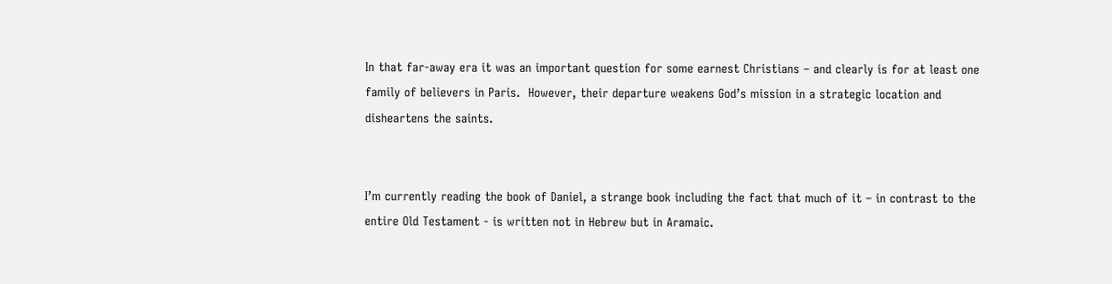In that far-away era it was an important question for some earnest Christians – and clearly is for at least one family of believers in Paris.  However, their departure weakens God’s mission in a strategic location and disheartens the saints.


I’m currently reading the book of Daniel, a strange book including the fact that much of it – in contrast to the entire Old Testament - is written not in Hebrew but in Aramaic.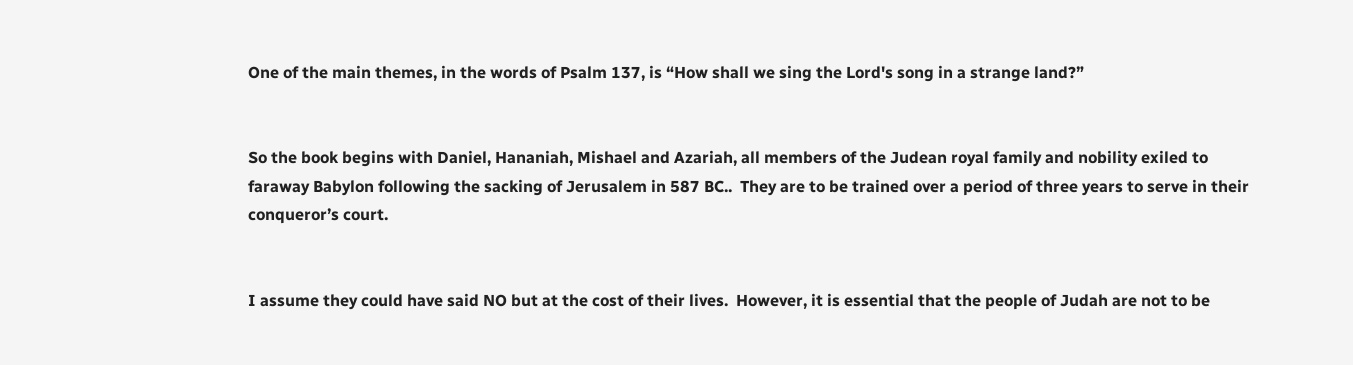One of the main themes, in the words of Psalm 137, is “How shall we sing the Lord's song in a strange land?”


So the book begins with Daniel, Hananiah, Mishael and Azariah, all members of the Judean royal family and nobility exiled to faraway Babylon following the sacking of Jerusalem in 587 BC..  They are to be trained over a period of three years to serve in their conqueror’s court.


I assume they could have said NO but at the cost of their lives.  However, it is essential that the people of Judah are not to be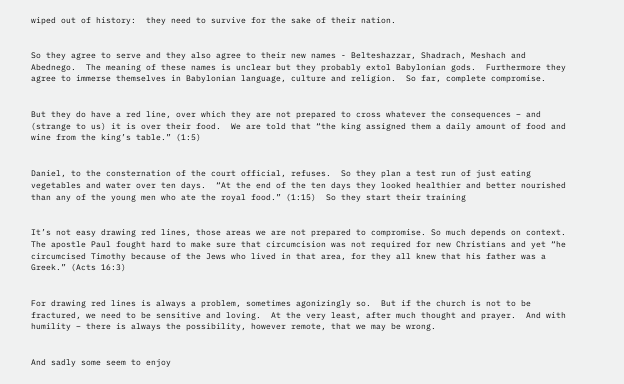wiped out of history:  they need to survive for the sake of their nation.


So they agree to serve and they also agree to their new names - Belteshazzar, Shadrach, Meshach and Abednego.  The meaning of these names is unclear but they probably extol Babylonian gods.  Furthermore they agree to immerse themselves in Babylonian language, culture and religion.  So far, complete compromise.


But they do have a red line, over which they are not prepared to cross whatever the consequences – and (strange to us) it is over their food.  We are told that “the king assigned them a daily amount of food and wine from the king’s table.” (1:5)


Daniel, to the consternation of the court official, refuses.  So they plan a test run of just eating vegetables and water over ten days.  “At the end of the ten days they looked healthier and better nourished than any of the young men who ate the royal food.” (1:15)  So they start their training


It’s not easy drawing red lines, those areas we are not prepared to compromise. So much depends on context.  The apostle Paul fought hard to make sure that circumcision was not required for new Christians and yet “he circumcised Timothy because of the Jews who lived in that area, for they all knew that his father was a Greek.” (Acts 16:3)


For drawing red lines is always a problem, sometimes agonizingly so.  But if the church is not to be fractured, we need to be sensitive and loving.  At the very least, after much thought and prayer.  And with humility – there is always the possibility, however remote, that we may be wrong.


And sadly some seem to enjoy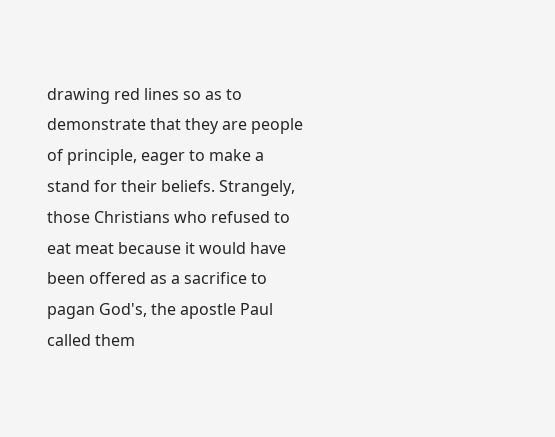drawing red lines so as to demonstrate that they are people of principle, eager to make a stand for their beliefs. Strangely, those Christians who refused to eat meat because it would have been offered as a sacrifice to pagan God's, the apostle Paul called them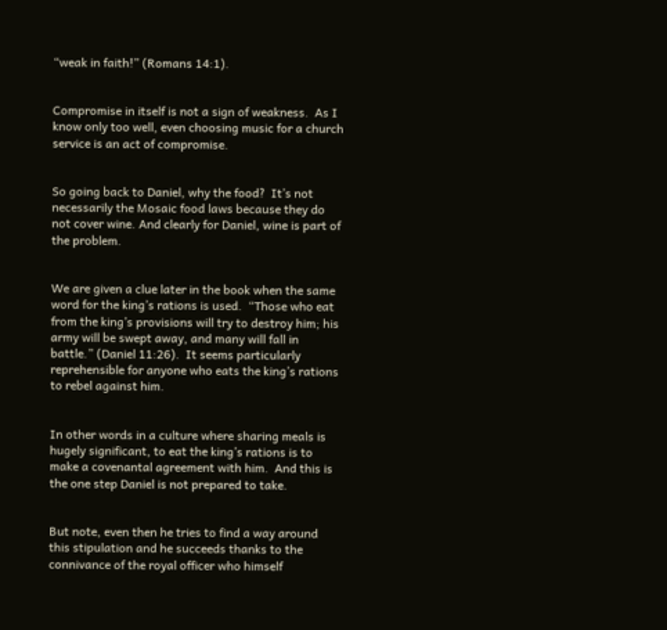“weak in faith!” (Romans 14:1).


Compromise in itself is not a sign of weakness.  As I know only too well, even choosing music for a church service is an act of compromise.


So going back to Daniel, why the food?  It’s not necessarily the Mosaic food laws because they do not cover wine. And clearly for Daniel, wine is part of the problem.


We are given a clue later in the book when the same word for the king’s rations is used.  “Those who eat from the king’s provisions will try to destroy him; his army will be swept away, and many will fall in battle.” (Daniel 11:26).  It seems particularly reprehensible for anyone who eats the king’s rations to rebel against him.


In other words in a culture where sharing meals is hugely significant, to eat the king’s rations is to make a covenantal agreement with him.  And this is the one step Daniel is not prepared to take.


But note, even then he tries to find a way around this stipulation and he succeeds thanks to the connivance of the royal officer who himself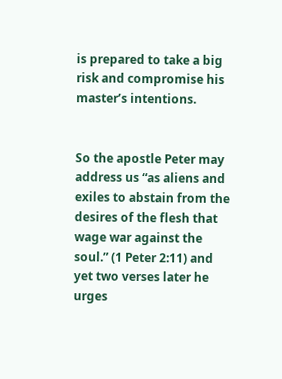is prepared to take a big risk and compromise his master’s intentions.


So the apostle Peter may address us “as aliens and exiles to abstain from the desires of the flesh that wage war against the soul.” (1 Peter 2:11) and yet two verses later he urges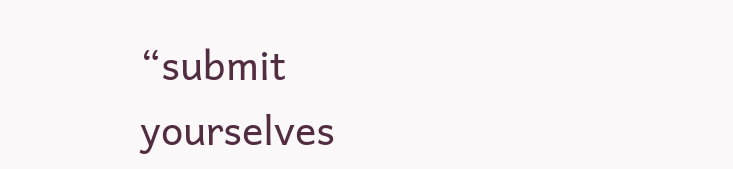“submit yourselves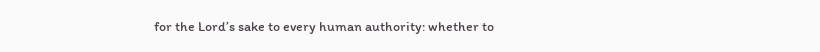for the Lord’s sake to every human authority: whether to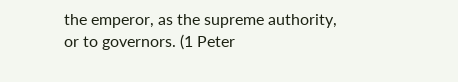the emperor, as the supreme authority, or to governors. (1 Peter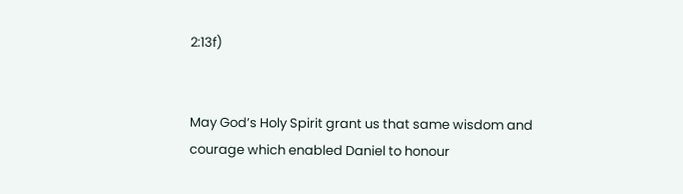2:13f)


May God’s Holy Spirit grant us that same wisdom and courage which enabled Daniel to honour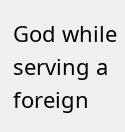God while serving a foreign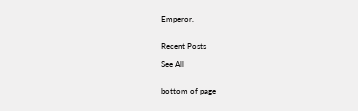Emperor.


Recent Posts

See All


bottom of page